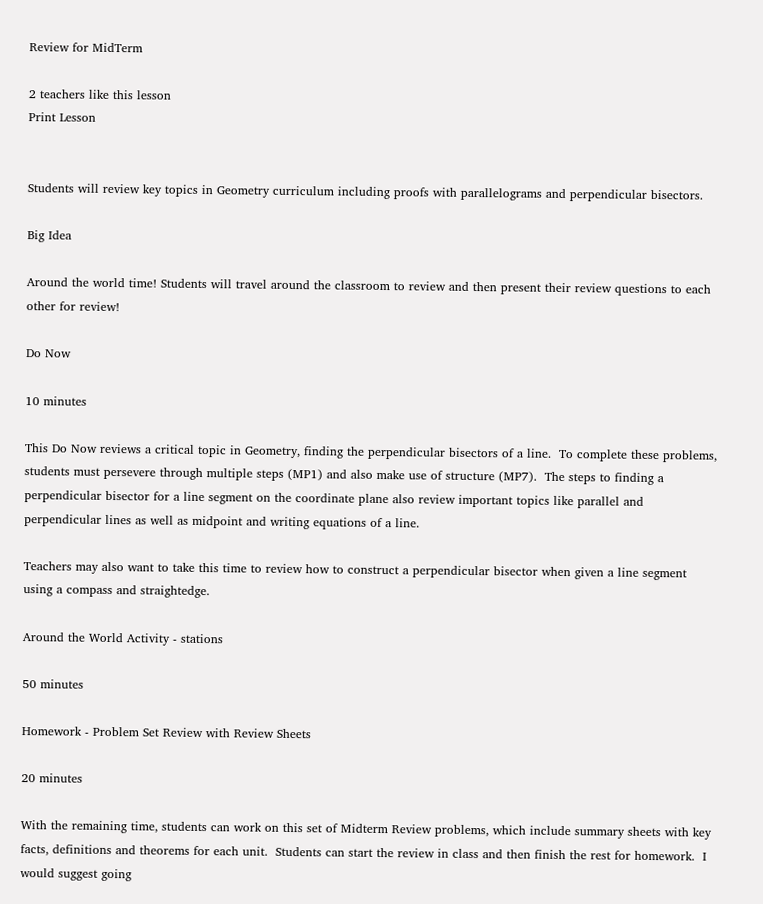Review for MidTerm

2 teachers like this lesson
Print Lesson


Students will review key topics in Geometry curriculum including proofs with parallelograms and perpendicular bisectors.

Big Idea

Around the world time! Students will travel around the classroom to review and then present their review questions to each other for review!

Do Now

10 minutes

This Do Now reviews a critical topic in Geometry, finding the perpendicular bisectors of a line.  To complete these problems, students must persevere through multiple steps (MP1) and also make use of structure (MP7).  The steps to finding a perpendicular bisector for a line segment on the coordinate plane also review important topics like parallel and perpendicular lines as well as midpoint and writing equations of a line.

Teachers may also want to take this time to review how to construct a perpendicular bisector when given a line segment using a compass and straightedge.

Around the World Activity - stations

50 minutes

Homework - Problem Set Review with Review Sheets

20 minutes

With the remaining time, students can work on this set of Midterm Review problems, which include summary sheets with key facts, definitions and theorems for each unit.  Students can start the review in class and then finish the rest for homework.  I would suggest going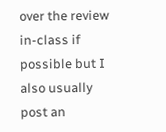over the review in-class if possible but I also usually post an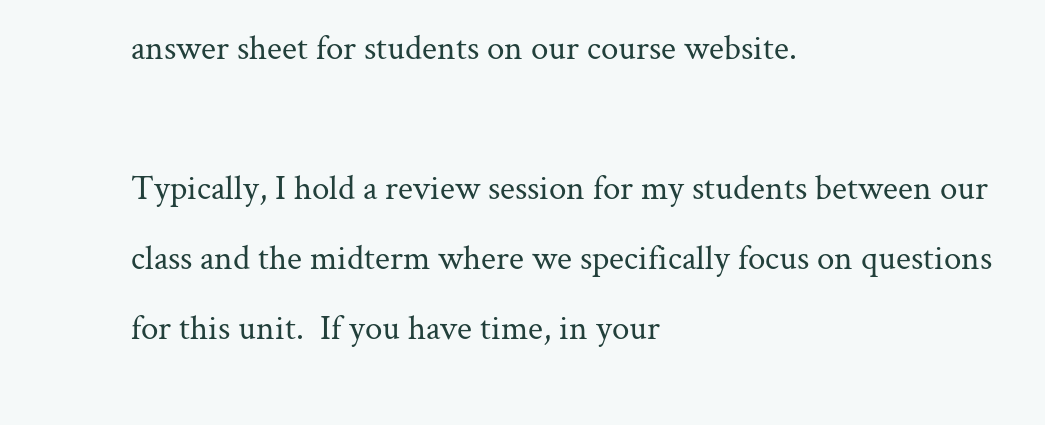answer sheet for students on our course website.

Typically, I hold a review session for my students between our class and the midterm where we specifically focus on questions for this unit.  If you have time, in your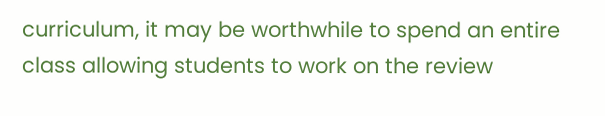curriculum, it may be worthwhile to spend an entire class allowing students to work on the review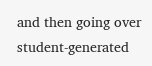and then going over student-generated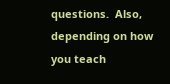questions.  Also, depending on how you teach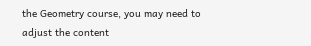the Geometry course, you may need to adjust the content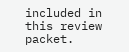included in this review packet.